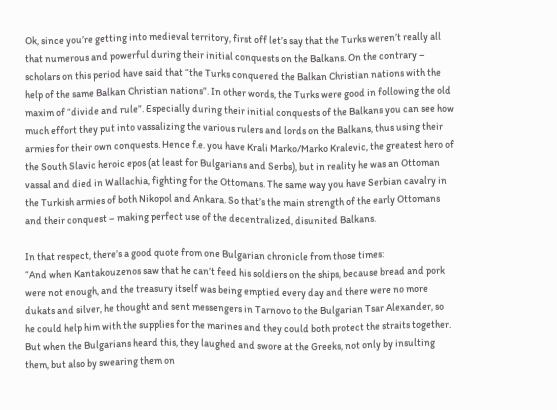Ok, since you’re getting into medieval territory, first off let’s say that the Turks weren’t really all that numerous and powerful during their initial conquests on the Balkans. On the contrary – scholars on this period have said that “the Turks conquered the Balkan Christian nations with the help of the same Balkan Christian nations”. In other words, the Turks were good in following the old maxim of “divide and rule”. Especially during their initial conquests of the Balkans you can see how much effort they put into vassalizing the various rulers and lords on the Balkans, thus using their armies for their own conquests. Hence f.e. you have Krali Marko/Marko Kralevic, the greatest hero of the South Slavic heroic epos (at least for Bulgarians and Serbs), but in reality he was an Ottoman vassal and died in Wallachia, fighting for the Ottomans. The same way you have Serbian cavalry in the Turkish armies of both Nikopol and Ankara. So that’s the main strength of the early Ottomans and their conquest – making perfect use of the decentralized, disunited Balkans.

In that respect, there’s a good quote from one Bulgarian chronicle from those times:
“And when Kantakouzenos saw that he can’t feed his soldiers on the ships, because bread and pork were not enough, and the treasury itself was being emptied every day and there were no more dukats and silver, he thought and sent messengers in Tarnovo to the Bulgarian Tsar Alexander, so he could help him with the supplies for the marines and they could both protect the straits together. But when the Bulgarians heard this, they laughed and swore at the Greeks, not only by insulting them, but also by swearing them on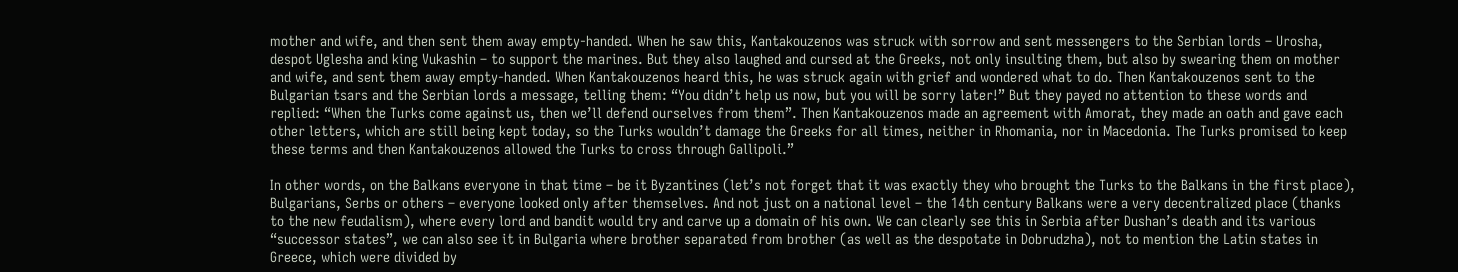mother and wife, and then sent them away empty-handed. When he saw this, Kantakouzenos was struck with sorrow and sent messengers to the Serbian lords – Urosha, despot Uglesha and king Vukashin – to support the marines. But they also laughed and cursed at the Greeks, not only insulting them, but also by swearing them on mother and wife, and sent them away empty-handed. When Kantakouzenos heard this, he was struck again with grief and wondered what to do. Then Kantakouzenos sent to the Bulgarian tsars and the Serbian lords a message, telling them: “You didn’t help us now, but you will be sorry later!” But they payed no attention to these words and replied: “When the Turks come against us, then we’ll defend ourselves from them”. Then Kantakouzenos made an agreement with Amorat, they made an oath and gave each other letters, which are still being kept today, so the Turks wouldn’t damage the Greeks for all times, neither in Rhomania, nor in Macedonia. The Turks promised to keep these terms and then Kantakouzenos allowed the Turks to cross through Gallipoli.”

In other words, on the Balkans everyone in that time – be it Byzantines (let’s not forget that it was exactly they who brought the Turks to the Balkans in the first place), Bulgarians, Serbs or others – everyone looked only after themselves. And not just on a national level – the 14th century Balkans were a very decentralized place (thanks to the new feudalism), where every lord and bandit would try and carve up a domain of his own. We can clearly see this in Serbia after Dushan’s death and its various “successor states”, we can also see it in Bulgaria where brother separated from brother (as well as the despotate in Dobrudzha), not to mention the Latin states in Greece, which were divided by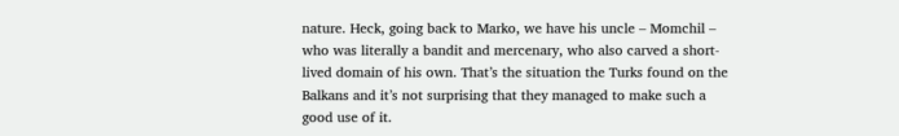nature. Heck, going back to Marko, we have his uncle – Momchil – who was literally a bandit and mercenary, who also carved a short-lived domain of his own. That’s the situation the Turks found on the Balkans and it’s not surprising that they managed to make such a good use of it.